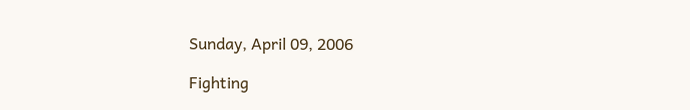Sunday, April 09, 2006

Fighting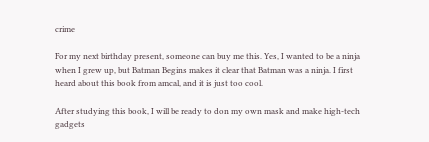crime

For my next birthday present, someone can buy me this. Yes, I wanted to be a ninja when I grew up, but Batman Begins makes it clear that Batman was a ninja. I first heard about this book from amcal, and it is just too cool.

After studying this book, I will be ready to don my own mask and make high-tech gadgets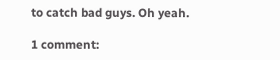to catch bad guys. Oh yeah.

1 comment: